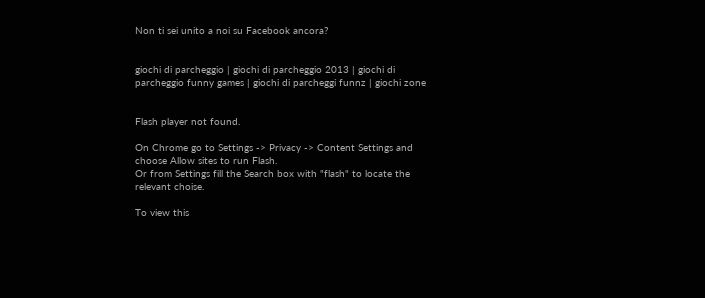Non ti sei unito a noi su Facebook ancora?


giochi di parcheggio | giochi di parcheggio 2013 | giochi di parcheggio funny games | giochi di parcheggi funnz | giochi zone


Flash player not found.

On Chrome go to Settings -> Privacy -> Content Settings and choose Allow sites to run Flash.
Or from Settings fill the Search box with "flash" to locate the relevant choise.

To view this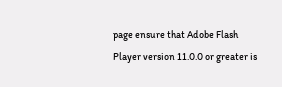page ensure that Adobe Flash Player version 11.0.0 or greater is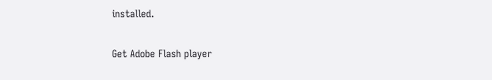installed.

Get Adobe Flash player